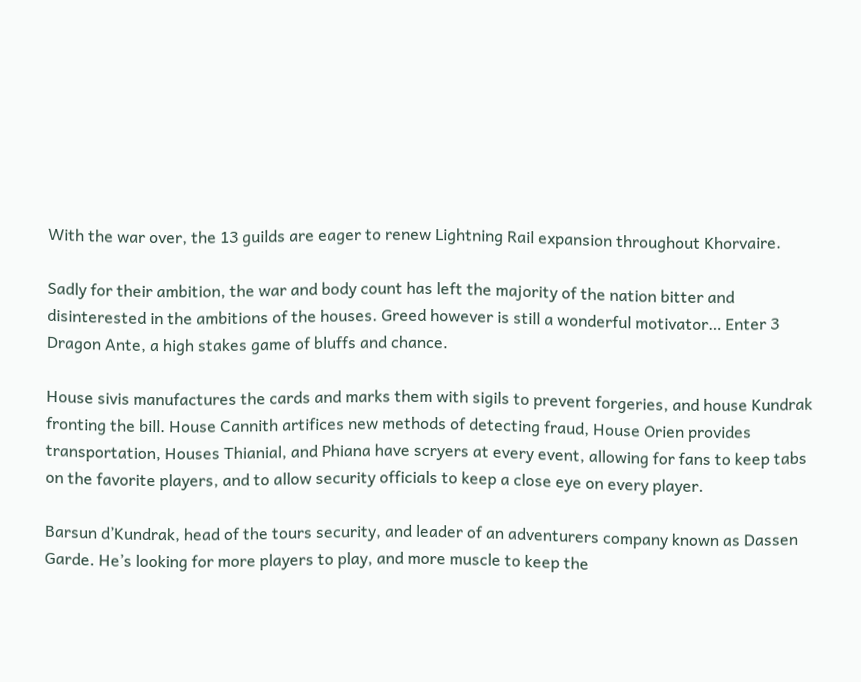With the war over, the 13 guilds are eager to renew Lightning Rail expansion throughout Khorvaire.

Sadly for their ambition, the war and body count has left the majority of the nation bitter and disinterested in the ambitions of the houses. Greed however is still a wonderful motivator… Enter 3 Dragon Ante, a high stakes game of bluffs and chance.

House sivis manufactures the cards and marks them with sigils to prevent forgeries, and house Kundrak fronting the bill. House Cannith artifices new methods of detecting fraud, House Orien provides transportation, Houses Thianial, and Phiana have scryers at every event, allowing for fans to keep tabs on the favorite players, and to allow security officials to keep a close eye on every player.

Barsun d’Kundrak, head of the tours security, and leader of an adventurers company known as Dassen Garde. He’s looking for more players to play, and more muscle to keep the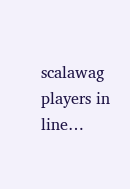scalawag players in line…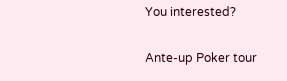You interested?

Ante-up Poker tour